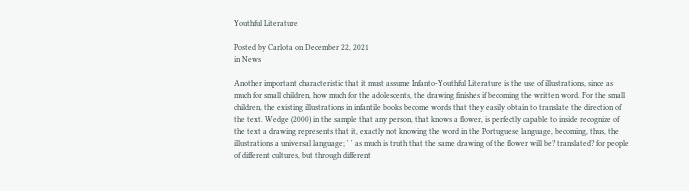Youthful Literature

Posted by Carlota on December 22, 2021
in News

Another important characteristic that it must assume Infanto-Youthful Literature is the use of illustrations, since as much for small children, how much for the adolescents, the drawing finishes if becoming the written word. For the small children, the existing illustrations in infantile books become words that they easily obtain to translate the direction of the text. Wedge (2000) in the sample that any person, that knows a flower, is perfectly capable to inside recognize of the text a drawing represents that it, exactly not knowing the word in the Portuguese language, becoming, thus, the illustrations a universal language; ' ' as much is truth that the same drawing of the flower will be? translated? for people of different cultures, but through different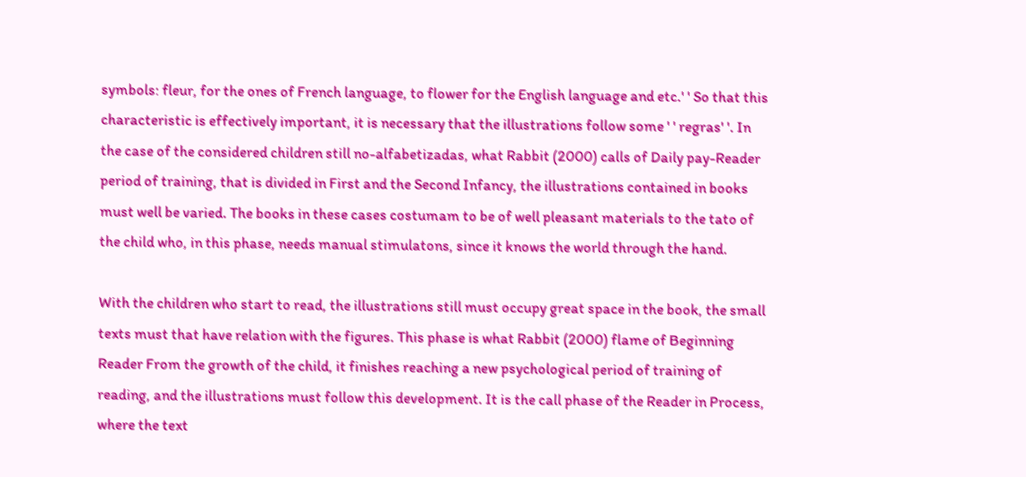symbols: fleur, for the ones of French language, to flower for the English language and etc.' ' So that this characteristic is effectively important, it is necessary that the illustrations follow some ' ' regras' '. In the case of the considered children still no-alfabetizadas, what Rabbit (2000) calls of Daily pay-Reader period of training, that is divided in First and the Second Infancy, the illustrations contained in books must well be varied. The books in these cases costumam to be of well pleasant materials to the tato of the child who, in this phase, needs manual stimulatons, since it knows the world through the hand.

With the children who start to read, the illustrations still must occupy great space in the book, the small texts must that have relation with the figures. This phase is what Rabbit (2000) flame of Beginning Reader From the growth of the child, it finishes reaching a new psychological period of training of reading, and the illustrations must follow this development. It is the call phase of the Reader in Process, where the text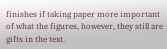finishes if taking paper more important of what the figures, however, they still are gifts in the text.